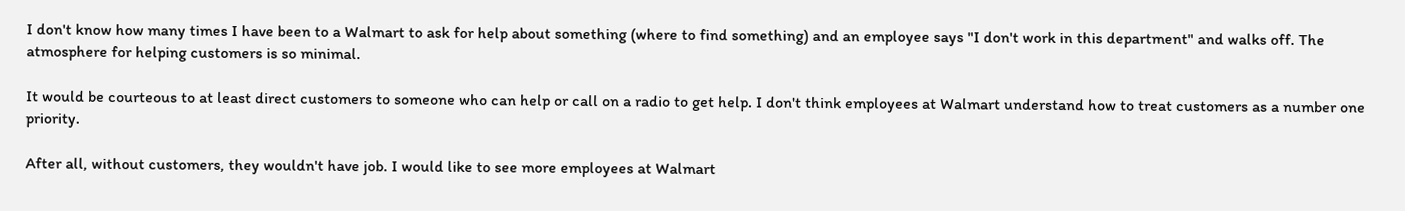I don't know how many times I have been to a Walmart to ask for help about something (where to find something) and an employee says "I don't work in this department" and walks off. The atmosphere for helping customers is so minimal.

It would be courteous to at least direct customers to someone who can help or call on a radio to get help. I don't think employees at Walmart understand how to treat customers as a number one priority.

After all, without customers, they wouldn't have job. I would like to see more employees at Walmart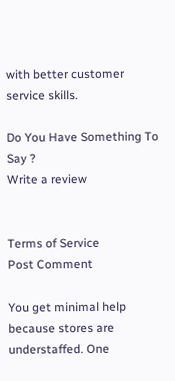with better customer service skills.

Do You Have Something To Say ?
Write a review


Terms of Service
Post Comment

You get minimal help because stores are understaffed. One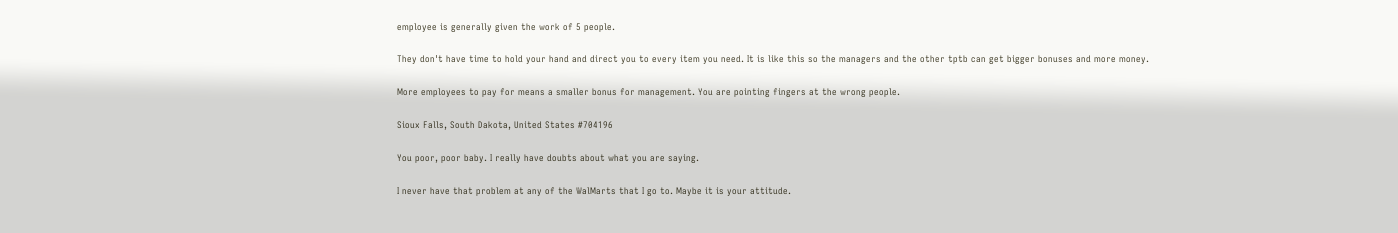employee is generally given the work of 5 people.

They don't have time to hold your hand and direct you to every item you need. It is like this so the managers and the other tptb can get bigger bonuses and more money.

More employees to pay for means a smaller bonus for management. You are pointing fingers at the wrong people.

Sioux Falls, South Dakota, United States #704196

You poor, poor baby. I really have doubts about what you are saying.

I never have that problem at any of the WalMarts that I go to. Maybe it is your attitude.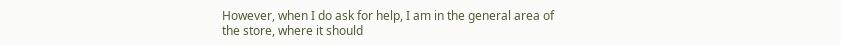However, when I do ask for help, I am in the general area of the store, where it should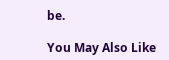be.

You May Also Like